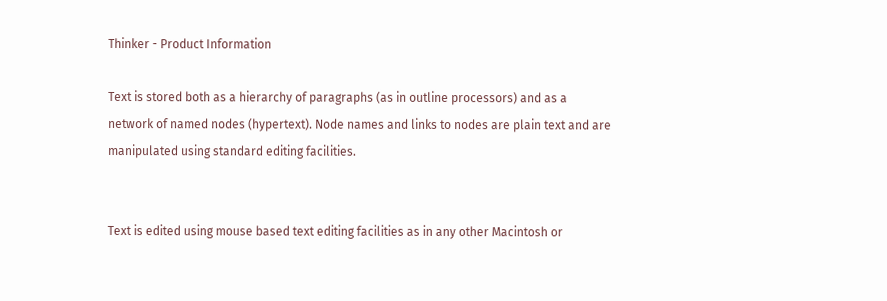Thinker - Product Information

Text is stored both as a hierarchy of paragraphs (as in outline processors) and as a network of named nodes (hypertext). Node names and links to nodes are plain text and are manipulated using standard editing facilities.


Text is edited using mouse based text editing facilities as in any other Macintosh or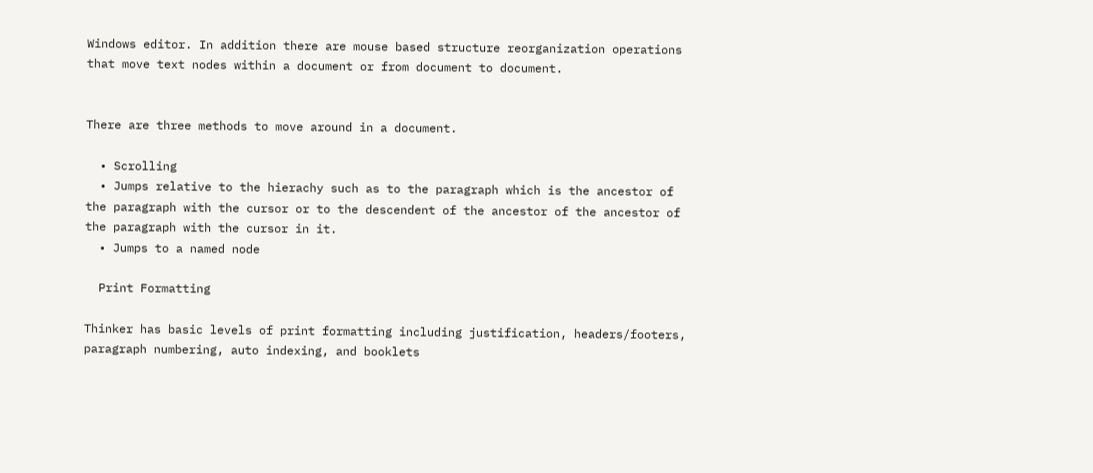Windows editor. In addition there are mouse based structure reorganization operations that move text nodes within a document or from document to document.


There are three methods to move around in a document.

  • Scrolling
  • Jumps relative to the hierachy such as to the paragraph which is the ancestor of the paragraph with the cursor or to the descendent of the ancestor of the ancestor of the paragraph with the cursor in it.
  • Jumps to a named node

  Print Formatting

Thinker has basic levels of print formatting including justification, headers/footers, paragraph numbering, auto indexing, and booklets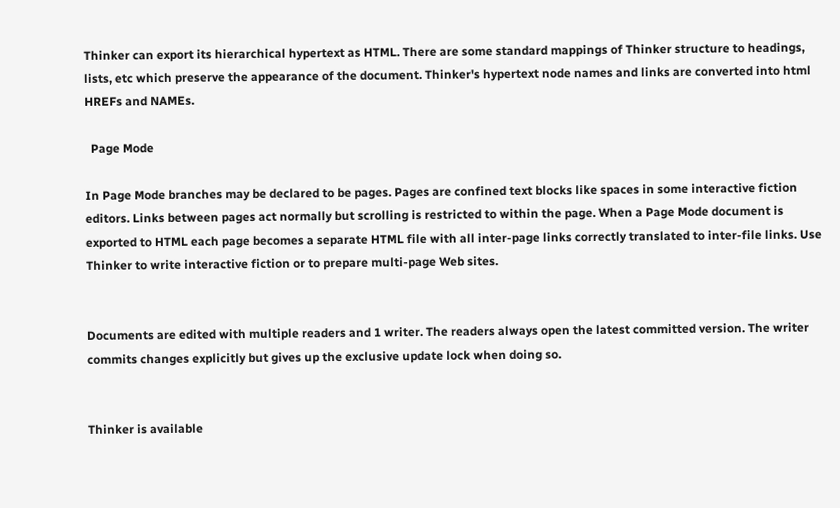Thinker can export its hierarchical hypertext as HTML. There are some standard mappings of Thinker structure to headings, lists, etc which preserve the appearance of the document. Thinker's hypertext node names and links are converted into html HREFs and NAMEs.

  Page Mode

In Page Mode branches may be declared to be pages. Pages are confined text blocks like spaces in some interactive fiction editors. Links between pages act normally but scrolling is restricted to within the page. When a Page Mode document is exported to HTML each page becomes a separate HTML file with all inter-page links correctly translated to inter-file links. Use Thinker to write interactive fiction or to prepare multi-page Web sites.


Documents are edited with multiple readers and 1 writer. The readers always open the latest committed version. The writer commits changes explicitly but gives up the exclusive update lock when doing so.


Thinker is available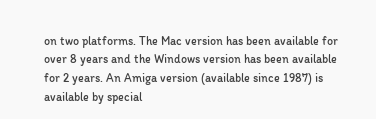on two platforms. The Mac version has been available for over 8 years and the Windows version has been available for 2 years. An Amiga version (available since 1987) is available by special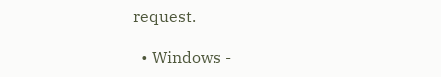request.

  • Windows -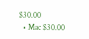$30.00
  • Mac $30.00